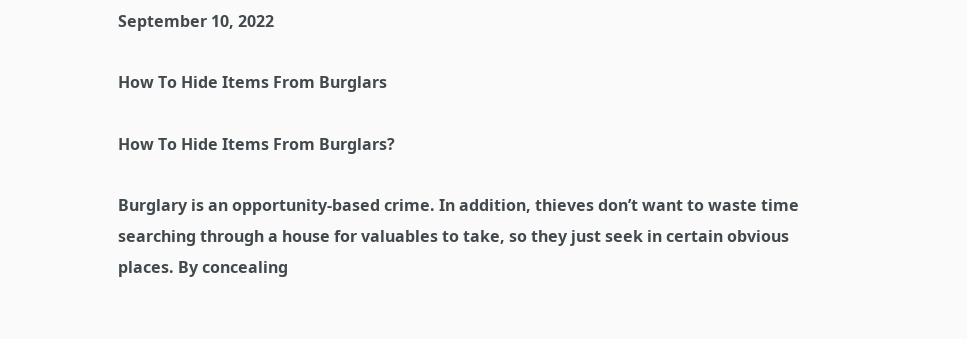September 10, 2022

How To Hide Items From Burglars

How To Hide Items From Burglars?

Burglary is an opportunity-based crime. In addition, thieves don’t want to waste time searching through a house for valuables to take, so they just seek in certain obvious places. By concealing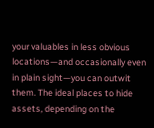your valuables in less obvious locations—and occasionally even in plain sight—you can outwit them. The ideal places to hide assets, depending on the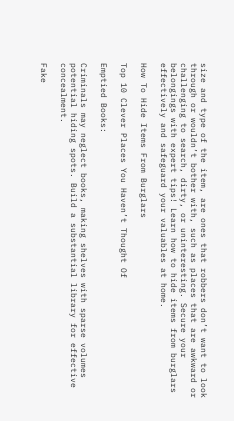size and type of the item, are ones that robbers don’t want to look through or wouldn’t bother with, such as places that are awkward or challenging to search, dirty, or uninteresting. Secure your belongings with expert tips! Learn how to hide items from burglars effectively and safeguard your valuables at home.

How To Hide Items From Burglars

Top 10 Clever Places You Haven’t Thought Of

Emptied Books:

Criminals may neglect books, making shelves with sparse volumes potential hiding spots. Build a substantial library for effective concealment.

Fake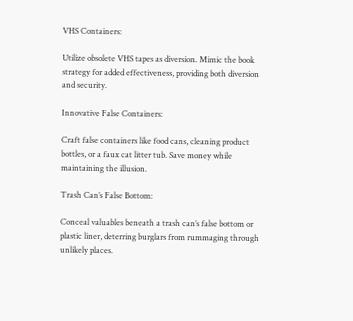VHS Containers:

Utilize obsolete VHS tapes as diversion. Mimic the book strategy for added effectiveness, providing both diversion and security.

Innovative False Containers:

Craft false containers like food cans, cleaning product bottles, or a faux cat litter tub. Save money while maintaining the illusion.

Trash Can’s False Bottom:

Conceal valuables beneath a trash can’s false bottom or plastic liner, deterring burglars from rummaging through unlikely places.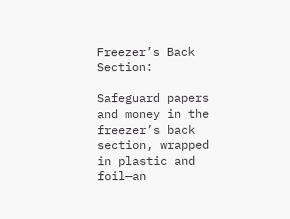Freezer’s Back Section:

Safeguard papers and money in the freezer’s back section, wrapped in plastic and foil—an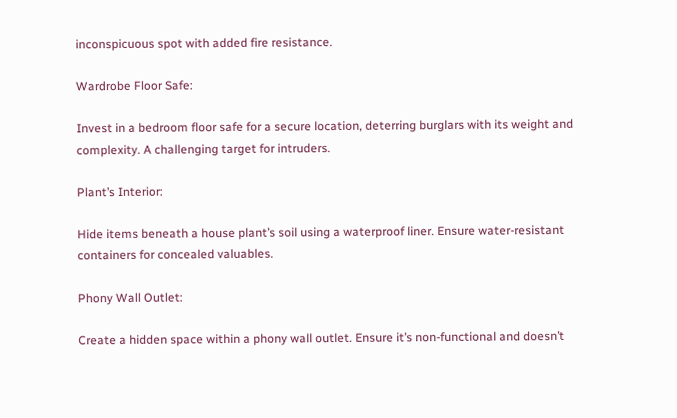inconspicuous spot with added fire resistance.

Wardrobe Floor Safe:

Invest in a bedroom floor safe for a secure location, deterring burglars with its weight and complexity. A challenging target for intruders.

Plant’s Interior:

Hide items beneath a house plant’s soil using a waterproof liner. Ensure water-resistant containers for concealed valuables.

Phony Wall Outlet:

Create a hidden space within a phony wall outlet. Ensure it’s non-functional and doesn’t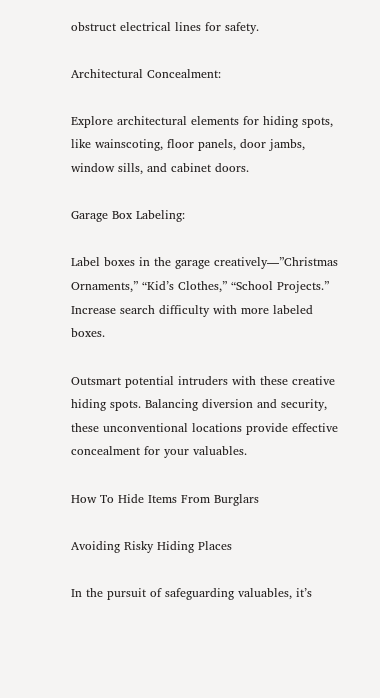obstruct electrical lines for safety.

Architectural Concealment:

Explore architectural elements for hiding spots, like wainscoting, floor panels, door jambs, window sills, and cabinet doors.

Garage Box Labeling:

Label boxes in the garage creatively—”Christmas Ornaments,” “Kid’s Clothes,” “School Projects.” Increase search difficulty with more labeled boxes.

Outsmart potential intruders with these creative hiding spots. Balancing diversion and security, these unconventional locations provide effective concealment for your valuables.

How To Hide Items From Burglars

Avoiding Risky Hiding Places

In the pursuit of safeguarding valuables, it’s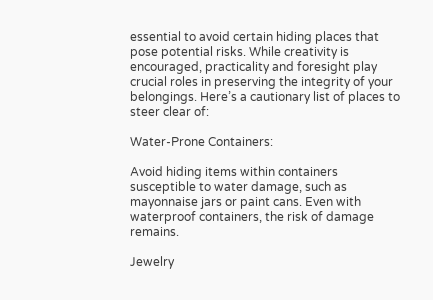essential to avoid certain hiding places that pose potential risks. While creativity is encouraged, practicality and foresight play crucial roles in preserving the integrity of your belongings. Here’s a cautionary list of places to steer clear of:

Water-Prone Containers:

Avoid hiding items within containers susceptible to water damage, such as mayonnaise jars or paint cans. Even with waterproof containers, the risk of damage remains.

Jewelry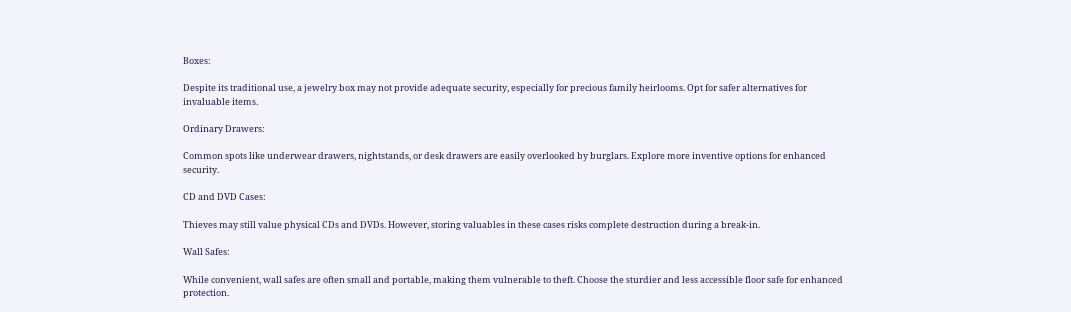Boxes:

Despite its traditional use, a jewelry box may not provide adequate security, especially for precious family heirlooms. Opt for safer alternatives for invaluable items.

Ordinary Drawers:

Common spots like underwear drawers, nightstands, or desk drawers are easily overlooked by burglars. Explore more inventive options for enhanced security.

CD and DVD Cases:

Thieves may still value physical CDs and DVDs. However, storing valuables in these cases risks complete destruction during a break-in.

Wall Safes:

While convenient, wall safes are often small and portable, making them vulnerable to theft. Choose the sturdier and less accessible floor safe for enhanced protection.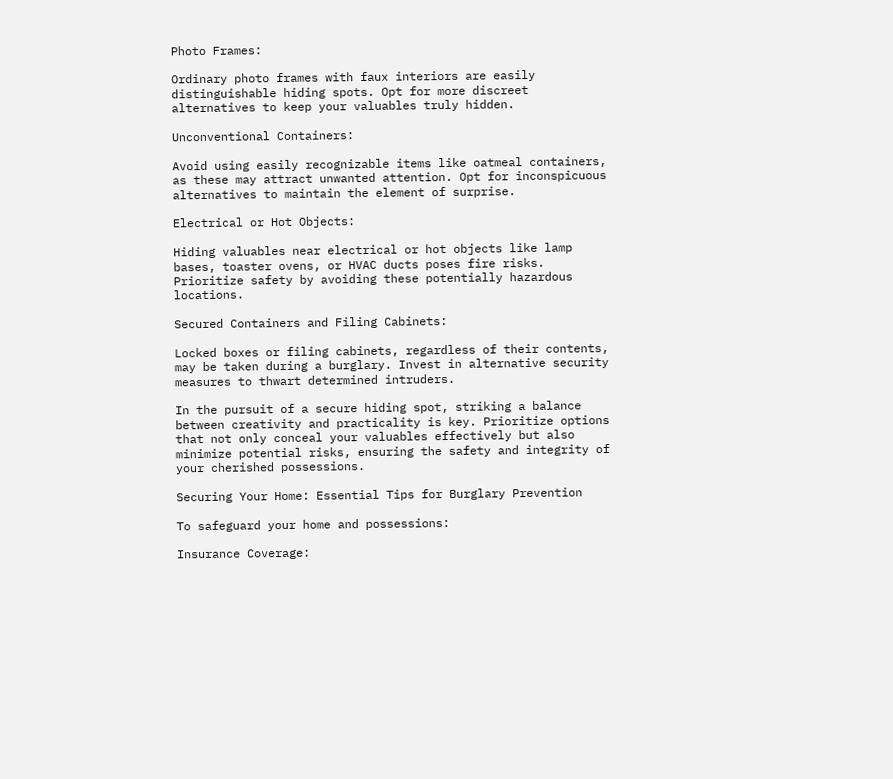Photo Frames:

Ordinary photo frames with faux interiors are easily distinguishable hiding spots. Opt for more discreet alternatives to keep your valuables truly hidden.

Unconventional Containers:

Avoid using easily recognizable items like oatmeal containers, as these may attract unwanted attention. Opt for inconspicuous alternatives to maintain the element of surprise.

Electrical or Hot Objects:

Hiding valuables near electrical or hot objects like lamp bases, toaster ovens, or HVAC ducts poses fire risks. Prioritize safety by avoiding these potentially hazardous locations.

Secured Containers and Filing Cabinets:

Locked boxes or filing cabinets, regardless of their contents, may be taken during a burglary. Invest in alternative security measures to thwart determined intruders.

In the pursuit of a secure hiding spot, striking a balance between creativity and practicality is key. Prioritize options that not only conceal your valuables effectively but also minimize potential risks, ensuring the safety and integrity of your cherished possessions.

Securing Your Home: Essential Tips for Burglary Prevention

To safeguard your home and possessions:

Insurance Coverage: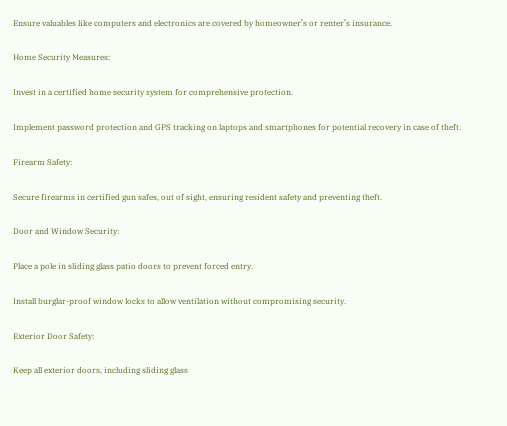Ensure valuables like computers and electronics are covered by homeowner’s or renter’s insurance.

Home Security Measures:

Invest in a certified home security system for comprehensive protection.

Implement password protection and GPS tracking on laptops and smartphones for potential recovery in case of theft.

Firearm Safety:

Secure firearms in certified gun safes, out of sight, ensuring resident safety and preventing theft.

Door and Window Security:

Place a pole in sliding glass patio doors to prevent forced entry.

Install burglar-proof window locks to allow ventilation without compromising security.

Exterior Door Safety:

Keep all exterior doors, including sliding glass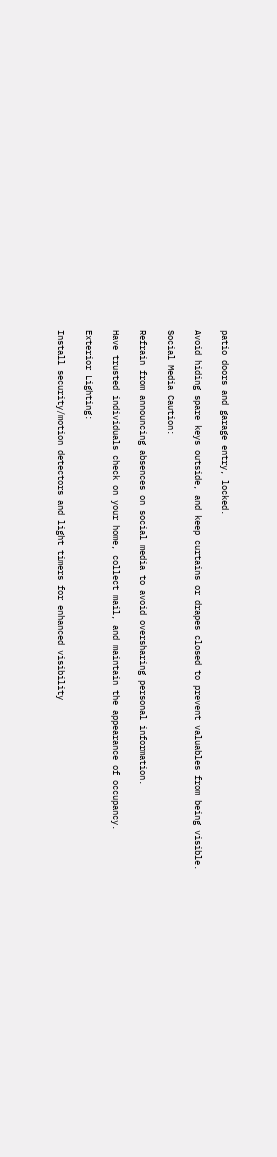patio doors and garage entry, locked.

Avoid hiding spare keys outside, and keep curtains or drapes closed to prevent valuables from being visible.

Social Media Caution:

Refrain from announcing absences on social media to avoid oversharing personal information.

Have trusted individuals check on your home, collect mail, and maintain the appearance of occupancy.

Exterior Lighting:

Install security/motion detectors and light timers for enhanced visibility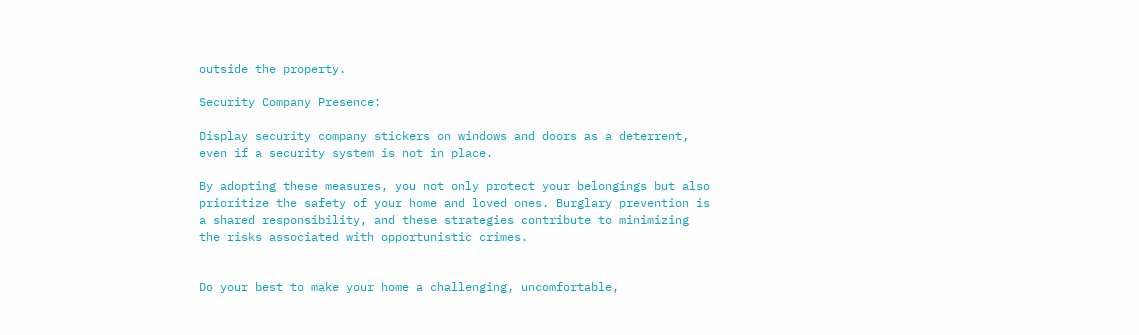outside the property.

Security Company Presence:

Display security company stickers on windows and doors as a deterrent, even if a security system is not in place.

By adopting these measures, you not only protect your belongings but also prioritize the safety of your home and loved ones. Burglary prevention is a shared responsibility, and these strategies contribute to minimizing the risks associated with opportunistic crimes.


Do your best to make your home a challenging, uncomfortable,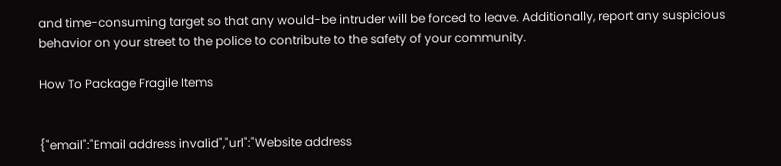and time-consuming target so that any would-be intruder will be forced to leave. Additionally, report any suspicious behavior on your street to the police to contribute to the safety of your community.

How To Package Fragile Items


{"email":"Email address invalid","url":"Website address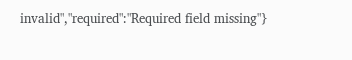invalid","required":"Required field missing"}